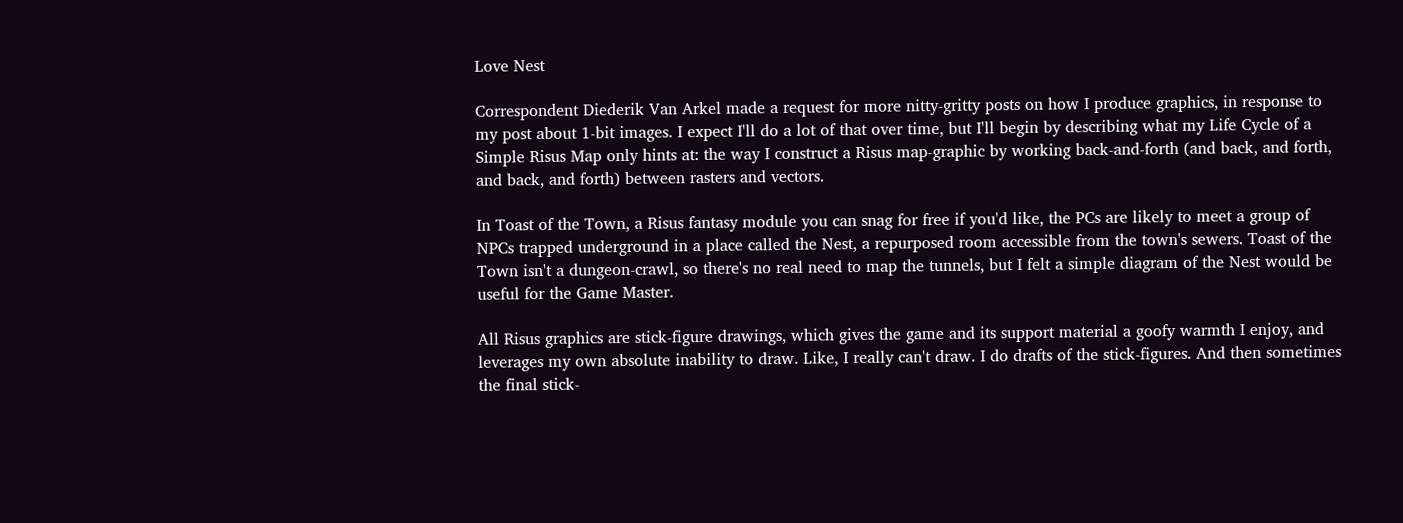Love Nest

Correspondent Diederik Van Arkel made a request for more nitty-gritty posts on how I produce graphics, in response to my post about 1-bit images. I expect I'll do a lot of that over time, but I'll begin by describing what my Life Cycle of a Simple Risus Map only hints at: the way I construct a Risus map-graphic by working back-and-forth (and back, and forth, and back, and forth) between rasters and vectors.

In Toast of the Town, a Risus fantasy module you can snag for free if you'd like, the PCs are likely to meet a group of NPCs trapped underground in a place called the Nest, a repurposed room accessible from the town's sewers. Toast of the Town isn't a dungeon-crawl, so there's no real need to map the tunnels, but I felt a simple diagram of the Nest would be useful for the Game Master.

All Risus graphics are stick-figure drawings, which gives the game and its support material a goofy warmth I enjoy, and leverages my own absolute inability to draw. Like, I really can't draw. I do drafts of the stick-figures. And then sometimes the final stick-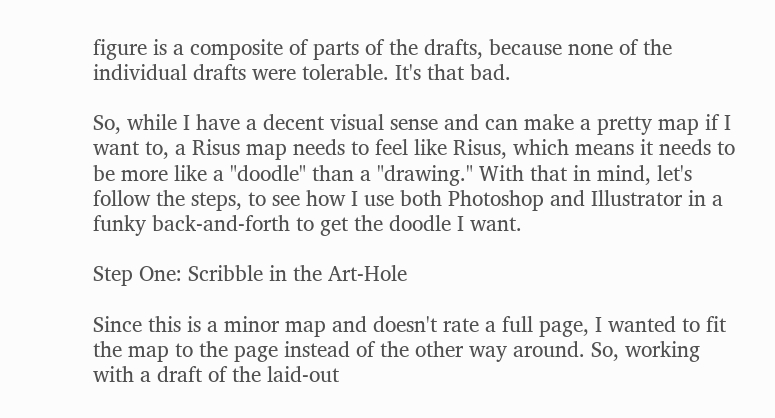figure is a composite of parts of the drafts, because none of the individual drafts were tolerable. It's that bad.

So, while I have a decent visual sense and can make a pretty map if I want to, a Risus map needs to feel like Risus, which means it needs to be more like a "doodle" than a "drawing." With that in mind, let's follow the steps, to see how I use both Photoshop and Illustrator in a funky back-and-forth to get the doodle I want.

Step One: Scribble in the Art-Hole

Since this is a minor map and doesn't rate a full page, I wanted to fit the map to the page instead of the other way around. So, working with a draft of the laid-out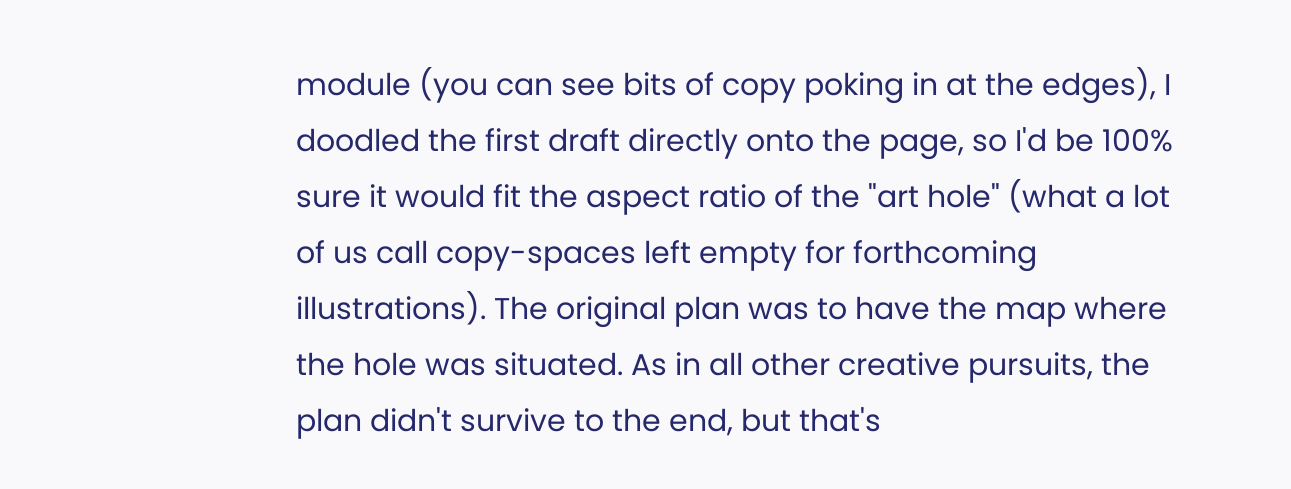module (you can see bits of copy poking in at the edges), I doodled the first draft directly onto the page, so I'd be 100% sure it would fit the aspect ratio of the "art hole" (what a lot of us call copy-spaces left empty for forthcoming illustrations). The original plan was to have the map where the hole was situated. As in all other creative pursuits, the plan didn't survive to the end, but that's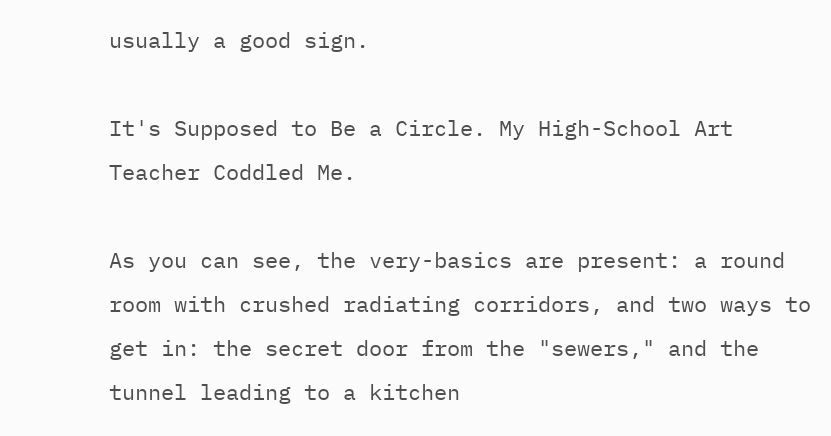usually a good sign.

It's Supposed to Be a Circle. My High-School Art Teacher Coddled Me.

As you can see, the very-basics are present: a round room with crushed radiating corridors, and two ways to get in: the secret door from the "sewers," and the tunnel leading to a kitchen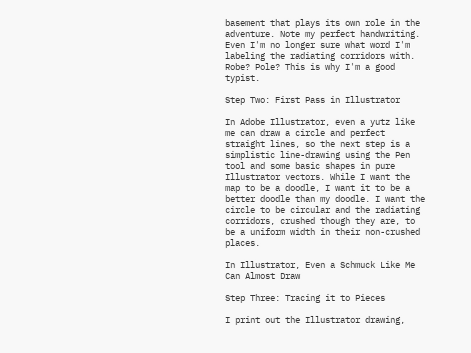basement that plays its own role in the adventure. Note my perfect handwriting. Even I'm no longer sure what word I'm labeling the radiating corridors with. Robe? Pole? This is why I'm a good typist.

Step Two: First Pass in Illustrator

In Adobe Illustrator, even a yutz like me can draw a circle and perfect straight lines, so the next step is a simplistic line-drawing using the Pen tool and some basic shapes in pure Illustrator vectors. While I want the map to be a doodle, I want it to be a better doodle than my doodle. I want the circle to be circular and the radiating corridors, crushed though they are, to be a uniform width in their non-crushed places.

In Illustrator, Even a Schmuck Like Me Can Almost Draw

Step Three: Tracing it to Pieces

I print out the Illustrator drawing,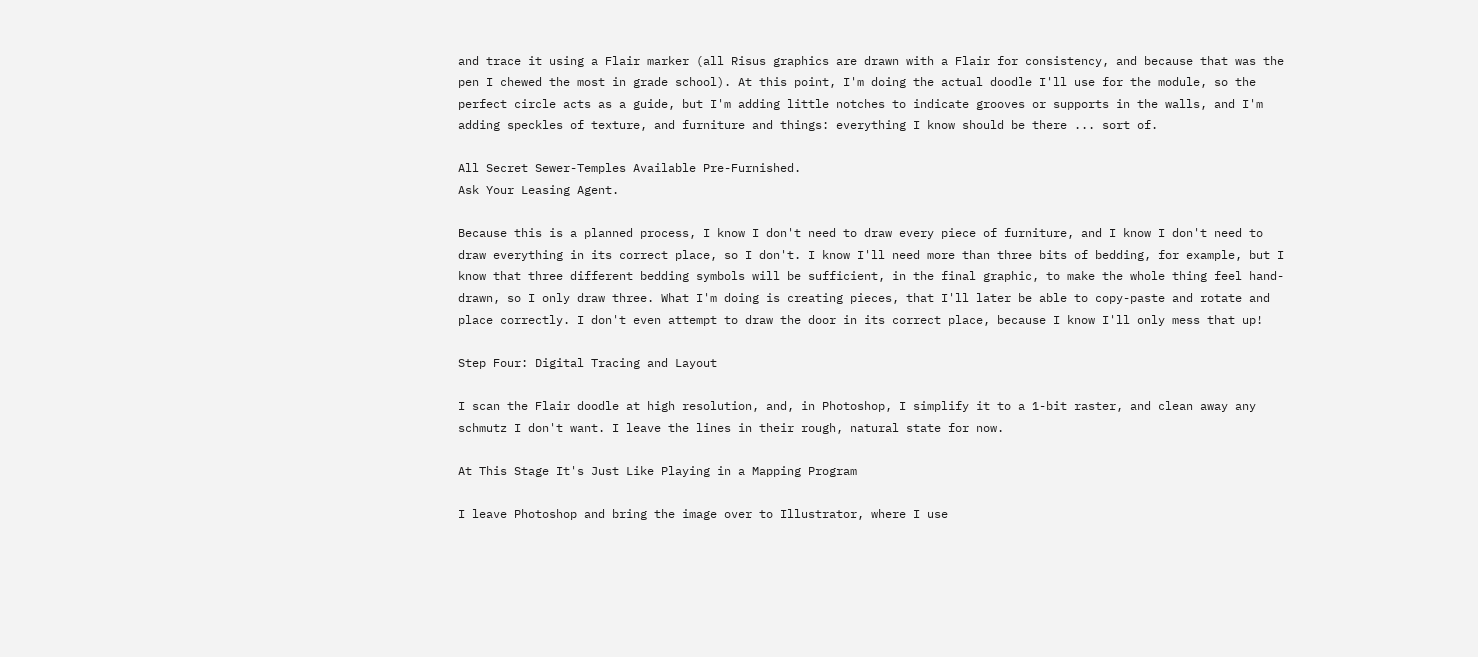and trace it using a Flair marker (all Risus graphics are drawn with a Flair for consistency, and because that was the pen I chewed the most in grade school). At this point, I'm doing the actual doodle I'll use for the module, so the perfect circle acts as a guide, but I'm adding little notches to indicate grooves or supports in the walls, and I'm adding speckles of texture, and furniture and things: everything I know should be there ... sort of.

All Secret Sewer-Temples Available Pre-Furnished.
Ask Your Leasing Agent.

Because this is a planned process, I know I don't need to draw every piece of furniture, and I know I don't need to draw everything in its correct place, so I don't. I know I'll need more than three bits of bedding, for example, but I know that three different bedding symbols will be sufficient, in the final graphic, to make the whole thing feel hand-drawn, so I only draw three. What I'm doing is creating pieces, that I'll later be able to copy-paste and rotate and place correctly. I don't even attempt to draw the door in its correct place, because I know I'll only mess that up!

Step Four: Digital Tracing and Layout

I scan the Flair doodle at high resolution, and, in Photoshop, I simplify it to a 1-bit raster, and clean away any schmutz I don't want. I leave the lines in their rough, natural state for now.

At This Stage It's Just Like Playing in a Mapping Program

I leave Photoshop and bring the image over to Illustrator, where I use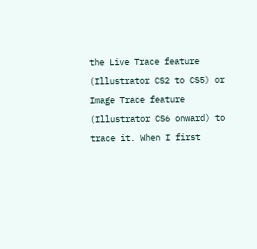the Live Trace feature (Illustrator CS2 to CS5) or Image Trace feature (Illustrator CS6 onward) to trace it. When I first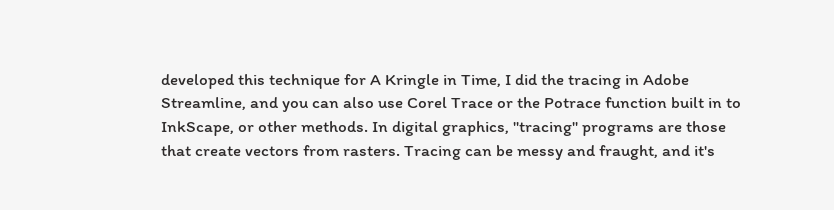developed this technique for A Kringle in Time, I did the tracing in Adobe Streamline, and you can also use Corel Trace or the Potrace function built in to InkScape, or other methods. In digital graphics, "tracing" programs are those that create vectors from rasters. Tracing can be messy and fraught, and it's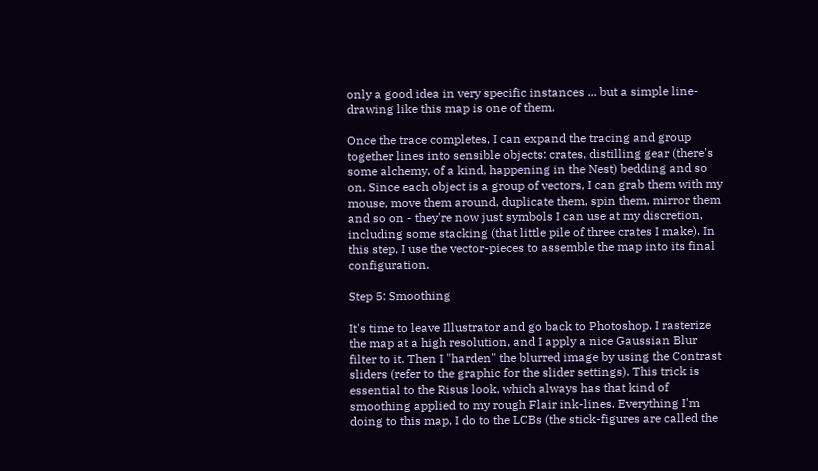only a good idea in very specific instances ... but a simple line-drawing like this map is one of them.

Once the trace completes, I can expand the tracing and group together lines into sensible objects: crates, distilling gear (there's some alchemy, of a kind, happening in the Nest) bedding and so on. Since each object is a group of vectors, I can grab them with my mouse, move them around, duplicate them, spin them, mirror them and so on - they're now just symbols I can use at my discretion, including some stacking (that little pile of three crates I make). In this step, I use the vector-pieces to assemble the map into its final configuration.

Step 5: Smoothing

It's time to leave Illustrator and go back to Photoshop. I rasterize the map at a high resolution, and I apply a nice Gaussian Blur filter to it. Then I "harden" the blurred image by using the Contrast sliders (refer to the graphic for the slider settings). This trick is essential to the Risus look, which always has that kind of smoothing applied to my rough Flair ink-lines. Everything I'm doing to this map, I do to the LCBs (the stick-figures are called the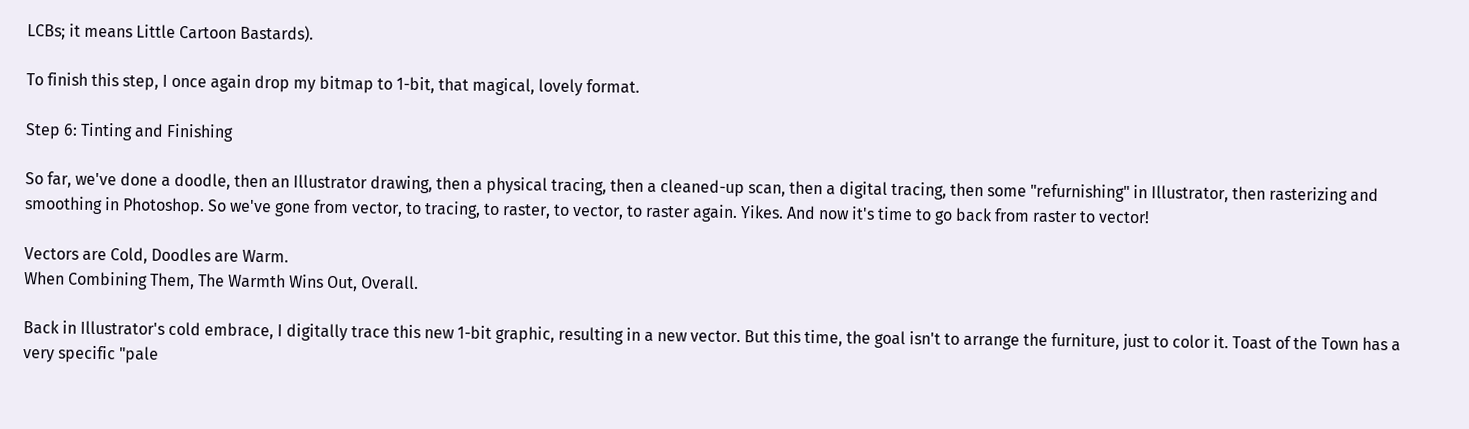LCBs; it means Little Cartoon Bastards).

To finish this step, I once again drop my bitmap to 1-bit, that magical, lovely format.

Step 6: Tinting and Finishing

So far, we've done a doodle, then an Illustrator drawing, then a physical tracing, then a cleaned-up scan, then a digital tracing, then some "refurnishing" in Illustrator, then rasterizing and smoothing in Photoshop. So we've gone from vector, to tracing, to raster, to vector, to raster again. Yikes. And now it's time to go back from raster to vector!

Vectors are Cold, Doodles are Warm.
When Combining Them, The Warmth Wins Out, Overall.

Back in Illustrator's cold embrace, I digitally trace this new 1-bit graphic, resulting in a new vector. But this time, the goal isn't to arrange the furniture, just to color it. Toast of the Town has a very specific "pale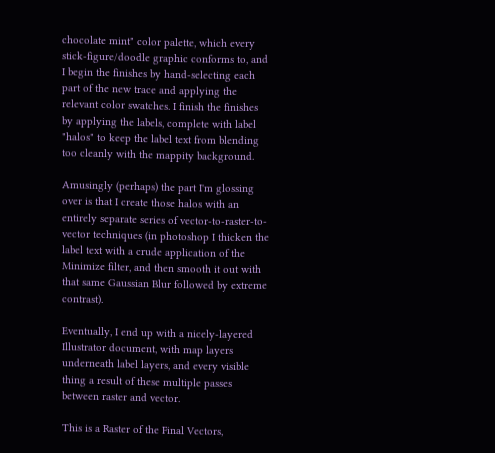chocolate mint" color palette, which every stick-figure/doodle graphic conforms to, and I begin the finishes by hand-selecting each part of the new trace and applying the relevant color swatches. I finish the finishes by applying the labels, complete with label "halos" to keep the label text from blending too cleanly with the mappity background.

Amusingly (perhaps) the part I'm glossing over is that I create those halos with an entirely separate series of vector-to-raster-to-vector techniques (in photoshop I thicken the label text with a crude application of the Minimize filter, and then smooth it out with that same Gaussian Blur followed by extreme contrast).

Eventually, I end up with a nicely-layered Illustrator document, with map layers underneath label layers, and every visible thing a result of these multiple passes between raster and vector.

This is a Raster of the Final Vectors,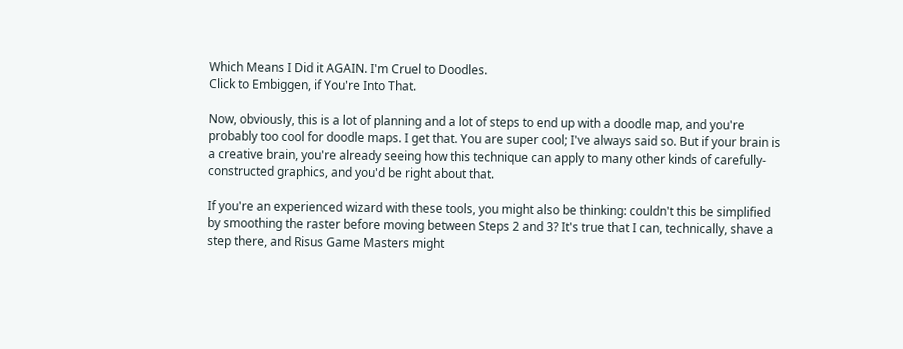Which Means I Did it AGAIN. I'm Cruel to Doodles.
Click to Embiggen, if You're Into That.

Now, obviously, this is a lot of planning and a lot of steps to end up with a doodle map, and you're probably too cool for doodle maps. I get that. You are super cool; I've always said so. But if your brain is a creative brain, you're already seeing how this technique can apply to many other kinds of carefully-constructed graphics, and you'd be right about that.

If you're an experienced wizard with these tools, you might also be thinking: couldn't this be simplified by smoothing the raster before moving between Steps 2 and 3? It's true that I can, technically, shave a step there, and Risus Game Masters might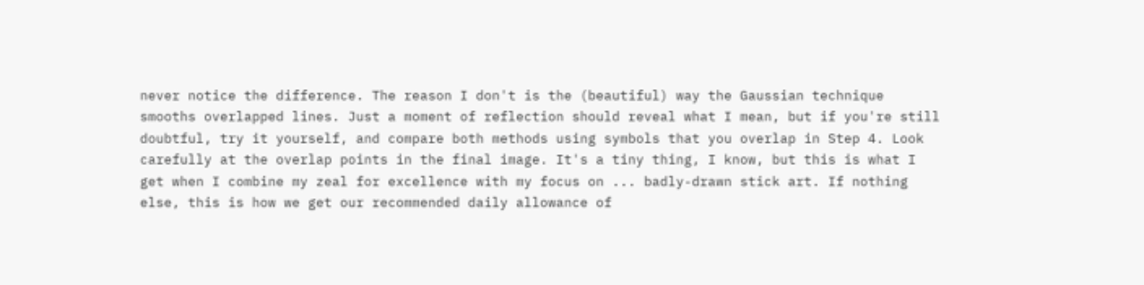never notice the difference. The reason I don't is the (beautiful) way the Gaussian technique smooths overlapped lines. Just a moment of reflection should reveal what I mean, but if you're still doubtful, try it yourself, and compare both methods using symbols that you overlap in Step 4. Look carefully at the overlap points in the final image. It's a tiny thing, I know, but this is what I get when I combine my zeal for excellence with my focus on ... badly-drawn stick art. If nothing else, this is how we get our recommended daily allowance of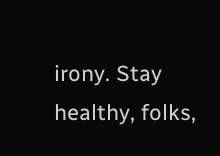irony. Stay healthy, folks,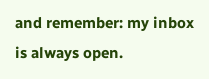and remember: my inbox is always open.